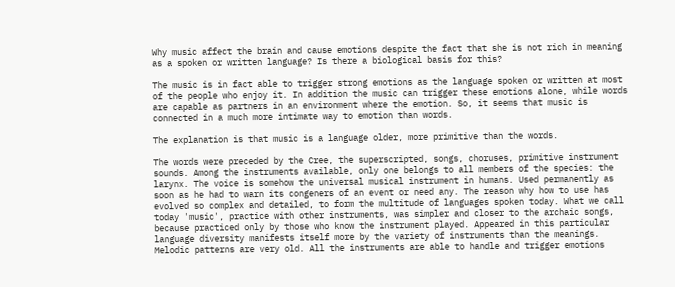Why music affect the brain and cause emotions despite the fact that she is not rich in meaning as a spoken or written language? Is there a biological basis for this?

The music is in fact able to trigger strong emotions as the language spoken or written at most of the people who enjoy it. In addition the music can trigger these emotions alone, while words are capable as partners in an environment where the emotion. So, it seems that music is connected in a much more intimate way to emotion than words.

The explanation is that music is a language older, more primitive than the words.

The words were preceded by the Cree, the superscripted, songs, choruses, primitive instrument sounds. Among the instruments available, only one belongs to all members of the species: the larynx. The voice is somehow the universal musical instrument in humans. Used permanently as soon as he had to warn its congeners of an event or need any. The reason why how to use has evolved so complex and detailed, to form the multitude of languages spoken today. What we call today 'music', practice with other instruments, was simpler and closer to the archaic songs, because practiced only by those who know the instrument played. Appeared in this particular language diversity manifests itself more by the variety of instruments than the meanings. Melodic patterns are very old. All the instruments are able to handle and trigger emotions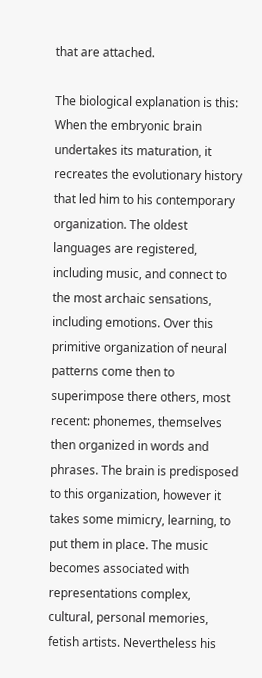that are attached.

The biological explanation is this:
When the embryonic brain undertakes its maturation, it recreates the evolutionary history that led him to his contemporary organization. The oldest languages are registered, including music, and connect to the most archaic sensations, including emotions. Over this primitive organization of neural patterns come then to superimpose there others, most recent: phonemes, themselves then organized in words and phrases. The brain is predisposed to this organization, however it takes some mimicry, learning, to put them in place. The music becomes associated with representations complex, cultural, personal memories, fetish artists. Nevertheless his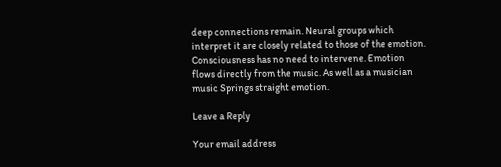deep connections remain. Neural groups which interpret it are closely related to those of the emotion. Consciousness has no need to intervene. Emotion flows directly from the music. As well as a musician music Springs straight emotion.

Leave a Reply

Your email address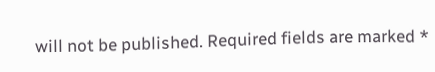will not be published. Required fields are marked *